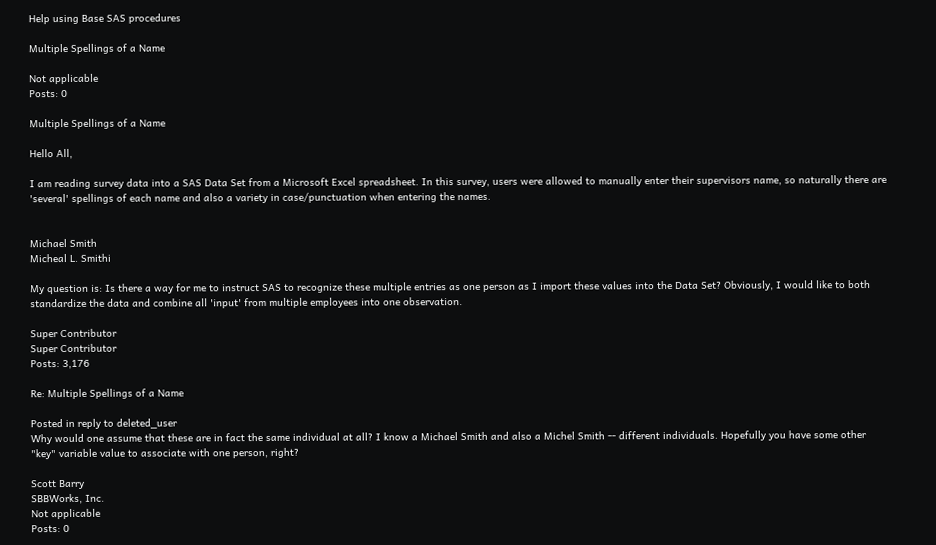Help using Base SAS procedures

Multiple Spellings of a Name

Not applicable
Posts: 0

Multiple Spellings of a Name

Hello All,

I am reading survey data into a SAS Data Set from a Microsoft Excel spreadsheet. In this survey, users were allowed to manually enter their supervisors name, so naturally there are 'several' spellings of each name and also a variety in case/punctuation when entering the names.


Michael Smith
Micheal L. Smithi

My question is: Is there a way for me to instruct SAS to recognize these multiple entries as one person as I import these values into the Data Set? Obviously, I would like to both standardize the data and combine all 'input' from multiple employees into one observation.

Super Contributor
Super Contributor
Posts: 3,176

Re: Multiple Spellings of a Name

Posted in reply to deleted_user
Why would one assume that these are in fact the same individual at all? I know a Michael Smith and also a Michel Smith -- different individuals. Hopefully you have some other "key" variable value to associate with one person, right?

Scott Barry
SBBWorks, Inc.
Not applicable
Posts: 0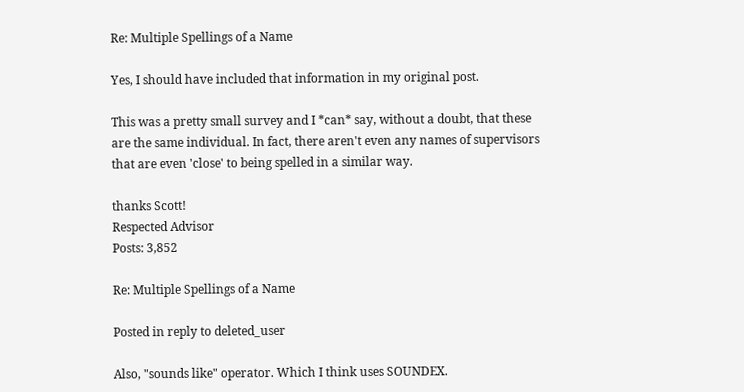Re: Multiple Spellings of a Name

Yes, I should have included that information in my original post.

This was a pretty small survey and I *can* say, without a doubt, that these are the same individual. In fact, there aren't even any names of supervisors that are even 'close' to being spelled in a similar way.

thanks Scott!
Respected Advisor
Posts: 3,852

Re: Multiple Spellings of a Name

Posted in reply to deleted_user

Also, "sounds like" operator. Which I think uses SOUNDEX.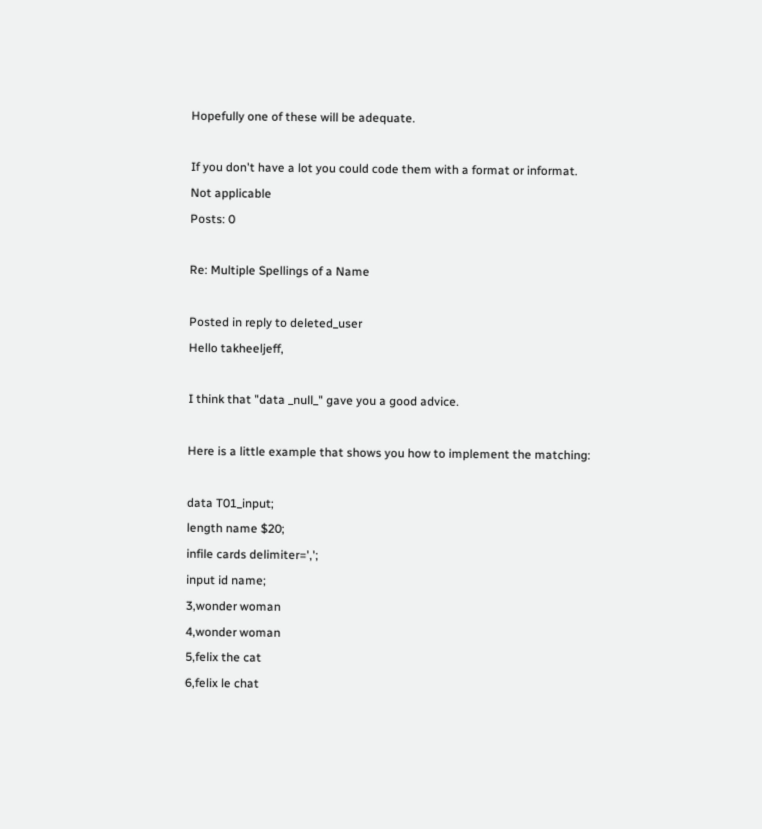Hopefully one of these will be adequate.

If you don't have a lot you could code them with a format or informat.
Not applicable
Posts: 0

Re: Multiple Spellings of a Name

Posted in reply to deleted_user
Hello takheeljeff,

I think that "data _null_" gave you a good advice.

Here is a little example that shows you how to implement the matching:

data T01_input;
length name $20;
infile cards delimiter=',';
input id name;
3,wonder woman
4,wonder woman
5,felix the cat
6,felix le chat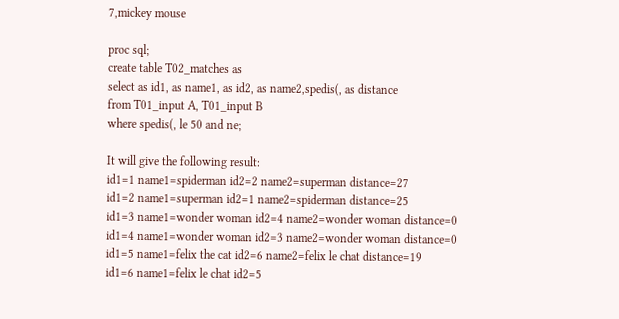7,mickey mouse

proc sql;
create table T02_matches as
select as id1, as name1, as id2, as name2,spedis(, as distance
from T01_input A, T01_input B
where spedis(, le 50 and ne;

It will give the following result:
id1=1 name1=spiderman id2=2 name2=superman distance=27
id1=2 name1=superman id2=1 name2=spiderman distance=25
id1=3 name1=wonder woman id2=4 name2=wonder woman distance=0
id1=4 name1=wonder woman id2=3 name2=wonder woman distance=0
id1=5 name1=felix the cat id2=6 name2=felix le chat distance=19
id1=6 name1=felix le chat id2=5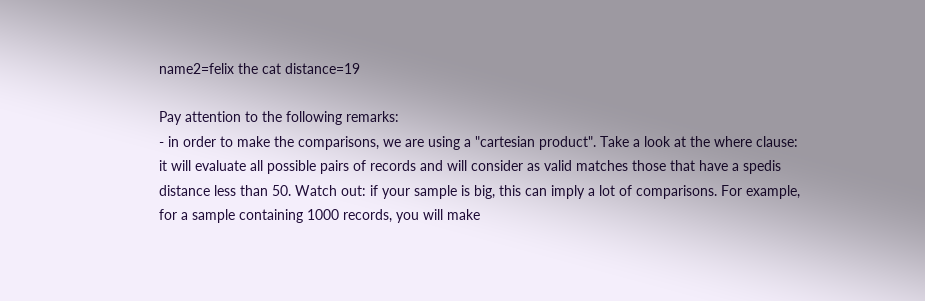name2=felix the cat distance=19

Pay attention to the following remarks:
- in order to make the comparisons, we are using a "cartesian product". Take a look at the where clause: it will evaluate all possible pairs of records and will consider as valid matches those that have a spedis distance less than 50. Watch out: if your sample is big, this can imply a lot of comparisons. For example, for a sample containing 1000 records, you will make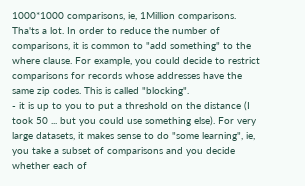1000*1000 comparisons, ie, 1Million comparisons. Tha'ts a lot. In order to reduce the number of comparisons, it is common to "add something" to the where clause. For example, you could decide to restrict comparisons for records whose addresses have the same zip codes. This is called "blocking".
- it is up to you to put a threshold on the distance (I took 50 ... but you could use something else). For very large datasets, it makes sense to do "some learning", ie, you take a subset of comparisons and you decide whether each of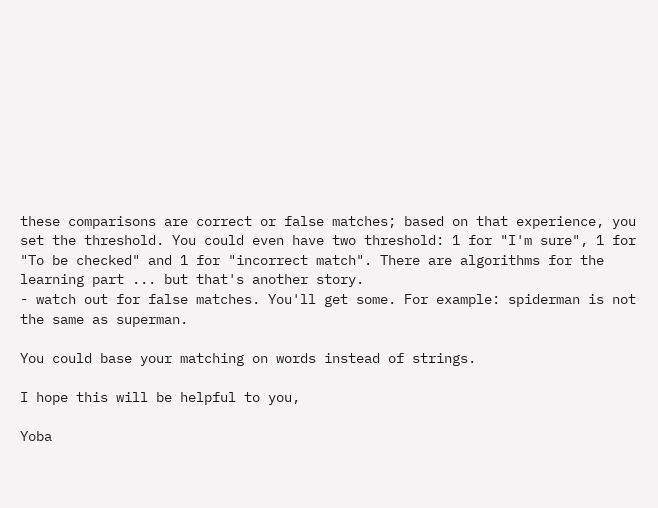these comparisons are correct or false matches; based on that experience, you set the threshold. You could even have two threshold: 1 for "I'm sure", 1 for "To be checked" and 1 for "incorrect match". There are algorithms for the learning part ... but that's another story.
- watch out for false matches. You'll get some. For example: spiderman is not the same as superman.

You could base your matching on words instead of strings.

I hope this will be helpful to you,

Yoba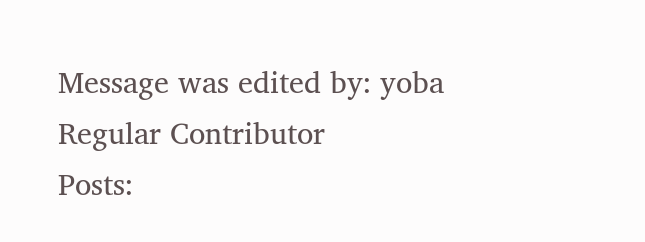Message was edited by: yoba
Regular Contributor
Posts: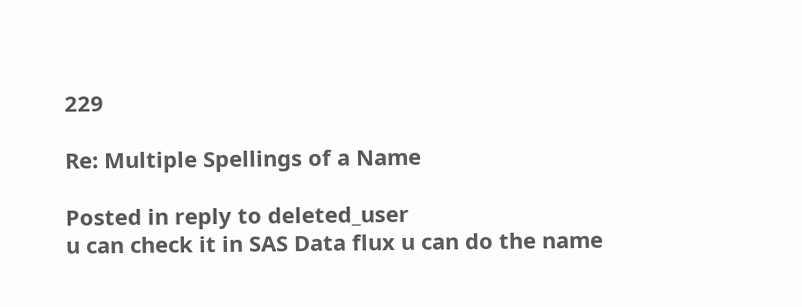229

Re: Multiple Spellings of a Name

Posted in reply to deleted_user
u can check it in SAS Data flux u can do the name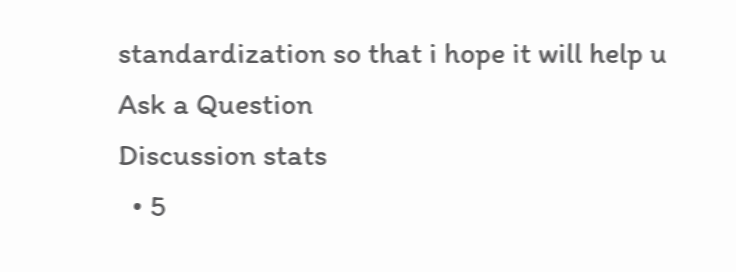standardization so that i hope it will help u
Ask a Question
Discussion stats
  • 5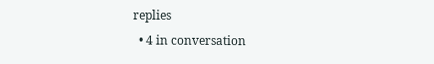replies
  • 4 in conversation